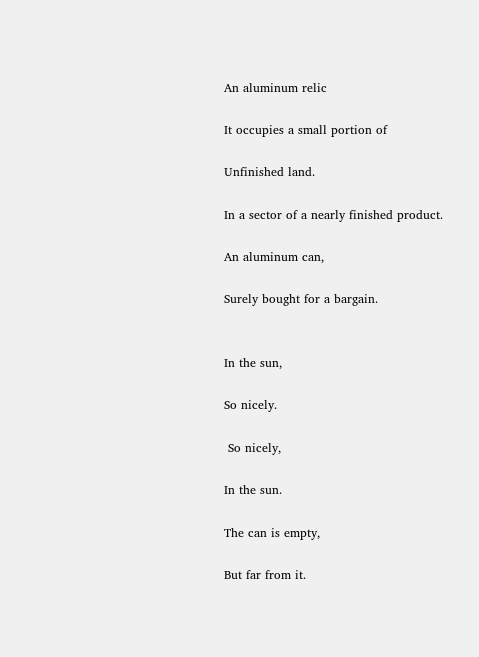An aluminum relic

It occupies a small portion of

Unfinished land.

In a sector of a nearly finished product.

An aluminum can,

Surely bought for a bargain.


In the sun,

So nicely.

 So nicely,

In the sun.

The can is empty,

But far from it.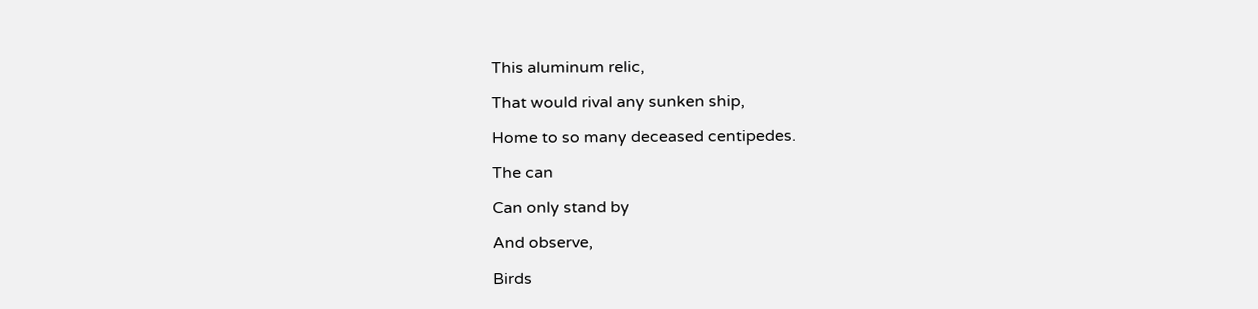This aluminum relic,

That would rival any sunken ship,

Home to so many deceased centipedes.

The can

Can only stand by

And observe,

Birds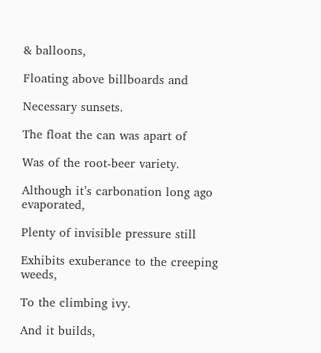& balloons,

Floating above billboards and

Necessary sunsets.

The float the can was apart of

Was of the root-beer variety.

Although it’s carbonation long ago evaporated,

Plenty of invisible pressure still

Exhibits exuberance to the creeping weeds,

To the climbing ivy.

And it builds,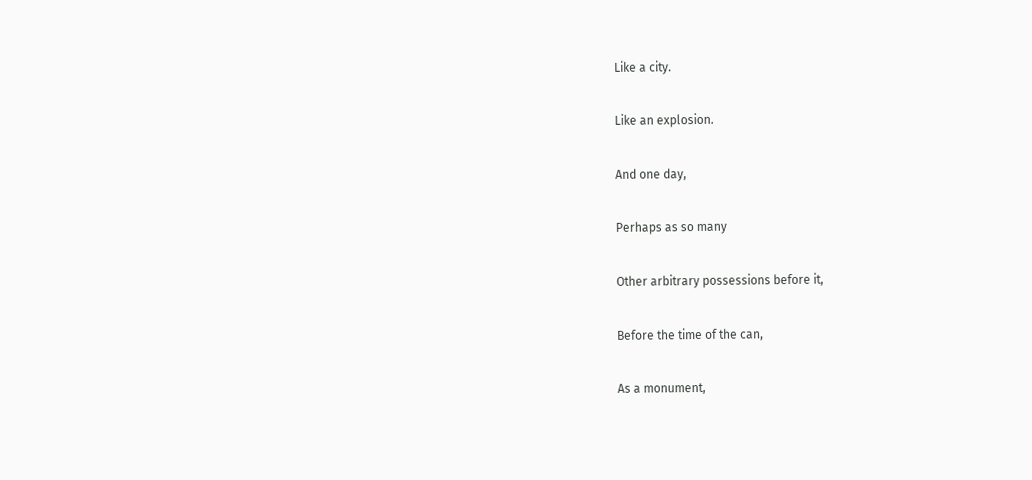Like a city.

Like an explosion.

And one day,

Perhaps as so many

Other arbitrary possessions before it,

Before the time of the can,

As a monument,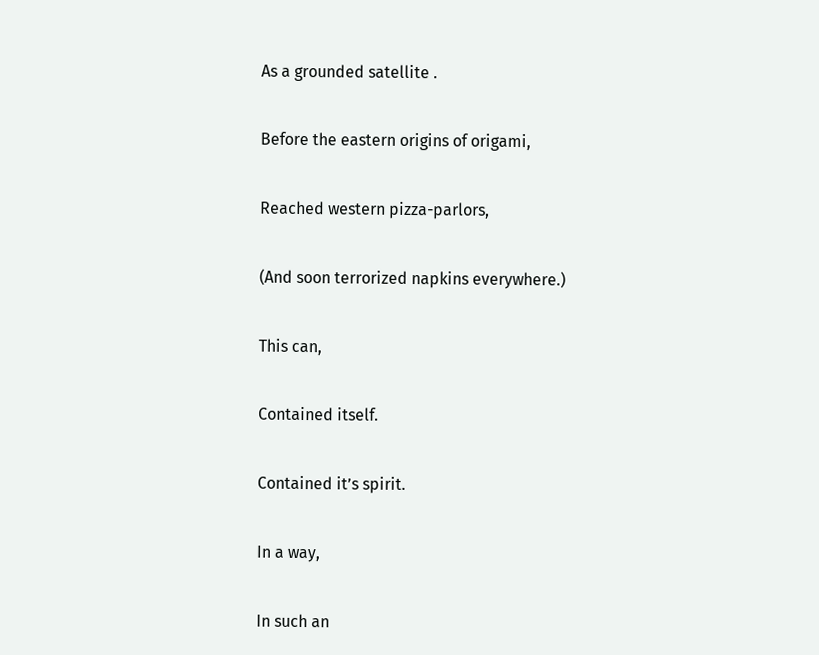As a grounded satellite .

Before the eastern origins of origami,

Reached western pizza-parlors,

(And soon terrorized napkins everywhere.)

This can,

Contained itself.

Contained it’s spirit.

In a way,

In such an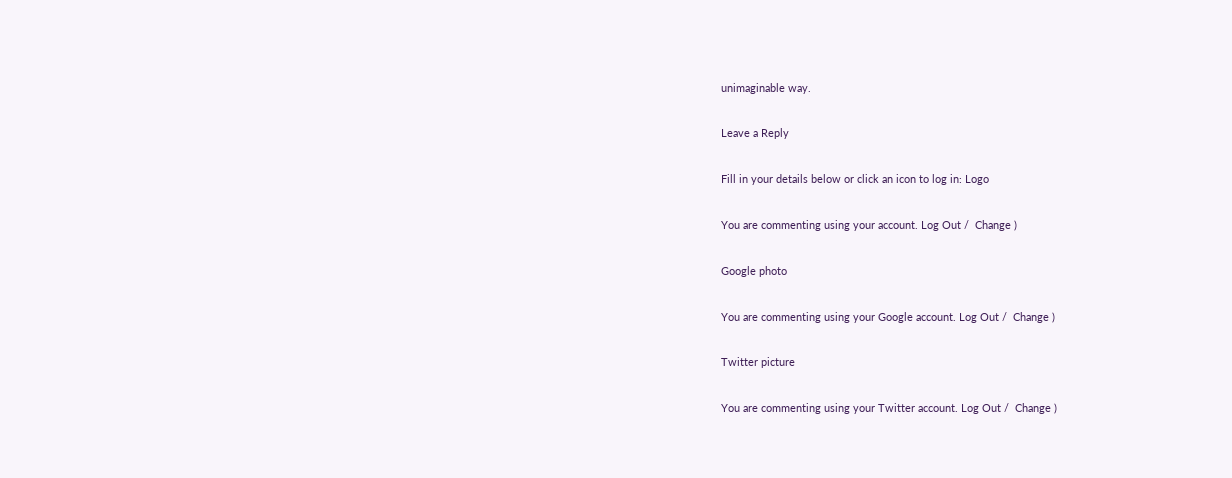unimaginable way.

Leave a Reply

Fill in your details below or click an icon to log in: Logo

You are commenting using your account. Log Out /  Change )

Google photo

You are commenting using your Google account. Log Out /  Change )

Twitter picture

You are commenting using your Twitter account. Log Out /  Change )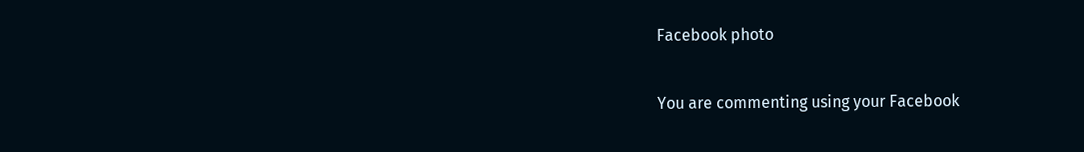Facebook photo

You are commenting using your Facebook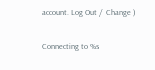account. Log Out /  Change )

Connecting to %s